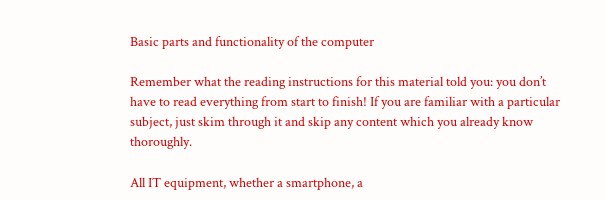Basic parts and functionality of the computer

Remember what the reading instructions for this material told you: you don’t have to read everything from start to finish! If you are familiar with a particular subject, just skim through it and skip any content which you already know thoroughly.

All IT equipment, whether a smartphone, a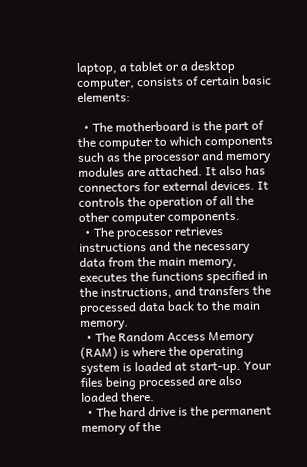laptop, a tablet or a desktop computer, consists of certain basic elements:

  • The motherboard is the part of the computer to which components such as the processor and memory modules are attached. It also has connectors for external devices. It controls the operation of all the other computer components.
  • The processor retrieves instructions and the necessary data from the main memory, executes the functions specified in the instructions, and transfers the processed data back to the main memory.
  • The Random Access Memory (RAM) is where the operating system is loaded at start-up. Your files being processed are also loaded there.
  • The hard drive is the permanent memory of the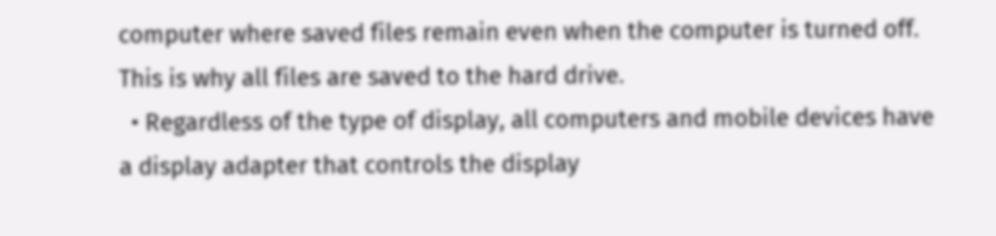computer where saved files remain even when the computer is turned off. This is why all files are saved to the hard drive.
  • Regardless of the type of display, all computers and mobile devices have a display adapter that controls the display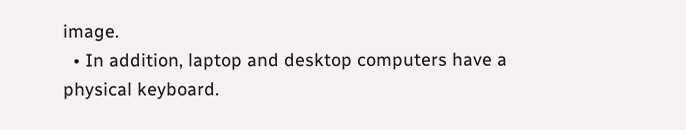image.
  • In addition, laptop and desktop computers have a physical keyboard.